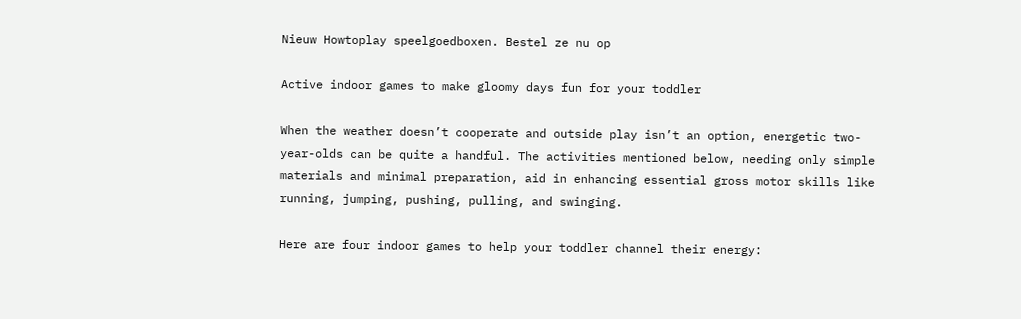Nieuw Howtoplay speelgoedboxen. Bestel ze nu op

Active indoor games to make gloomy days fun for your toddler

When the weather doesn’t cooperate and outside play isn’t an option, energetic two-year-olds can be quite a handful. The activities mentioned below, needing only simple materials and minimal preparation, aid in enhancing essential gross motor skills like running, jumping, pushing, pulling, and swinging.

Here are four indoor games to help your toddler channel their energy: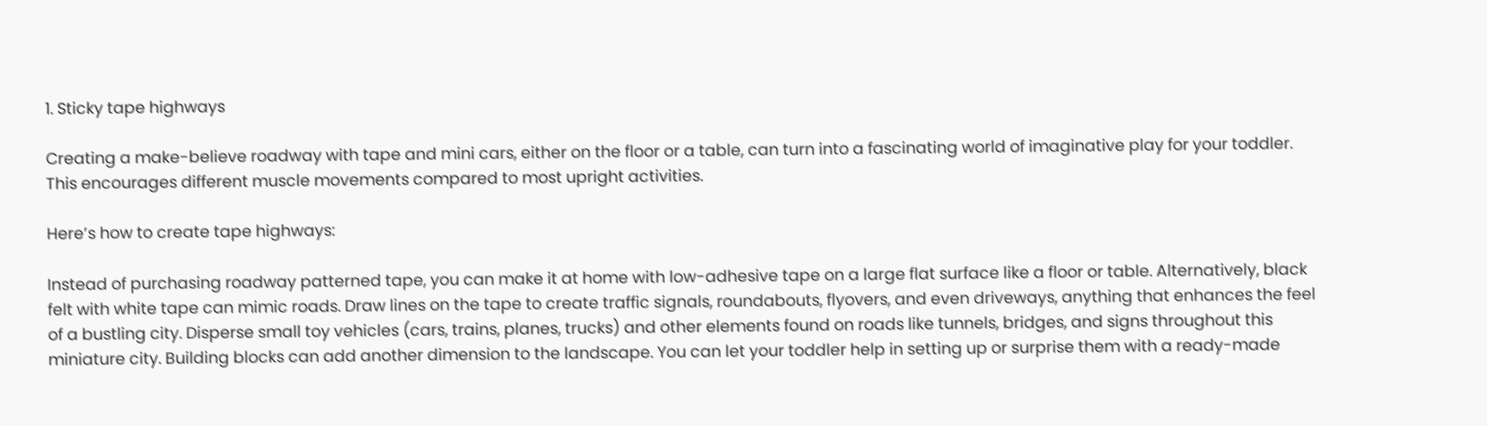1. Sticky tape highways

Creating a make-believe roadway with tape and mini cars, either on the floor or a table, can turn into a fascinating world of imaginative play for your toddler. This encourages different muscle movements compared to most upright activities.

Here’s how to create tape highways:

Instead of purchasing roadway patterned tape, you can make it at home with low-adhesive tape on a large flat surface like a floor or table. Alternatively, black felt with white tape can mimic roads. Draw lines on the tape to create traffic signals, roundabouts, flyovers, and even driveways, anything that enhances the feel of a bustling city. Disperse small toy vehicles (cars, trains, planes, trucks) and other elements found on roads like tunnels, bridges, and signs throughout this miniature city. Building blocks can add another dimension to the landscape. You can let your toddler help in setting up or surprise them with a ready-made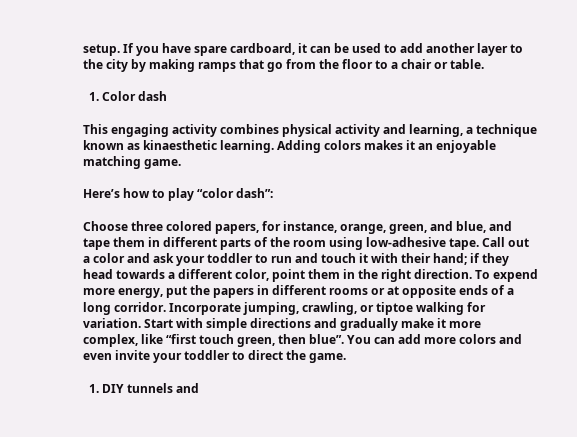setup. If you have spare cardboard, it can be used to add another layer to the city by making ramps that go from the floor to a chair or table.

  1. Color dash

This engaging activity combines physical activity and learning, a technique known as kinaesthetic learning. Adding colors makes it an enjoyable matching game.

Here’s how to play “color dash”:

Choose three colored papers, for instance, orange, green, and blue, and tape them in different parts of the room using low-adhesive tape. Call out a color and ask your toddler to run and touch it with their hand; if they head towards a different color, point them in the right direction. To expend more energy, put the papers in different rooms or at opposite ends of a long corridor. Incorporate jumping, crawling, or tiptoe walking for variation. Start with simple directions and gradually make it more complex, like “first touch green, then blue”. You can add more colors and even invite your toddler to direct the game.

  1. DIY tunnels and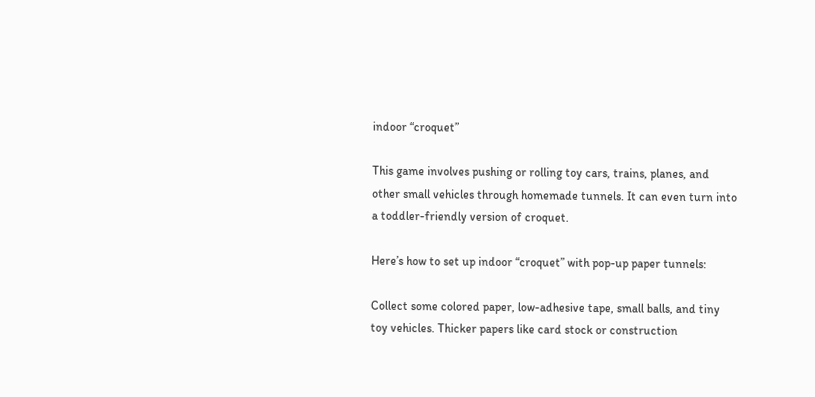indoor “croquet”

This game involves pushing or rolling toy cars, trains, planes, and other small vehicles through homemade tunnels. It can even turn into a toddler-friendly version of croquet.

Here’s how to set up indoor “croquet” with pop-up paper tunnels:

Collect some colored paper, low-adhesive tape, small balls, and tiny toy vehicles. Thicker papers like card stock or construction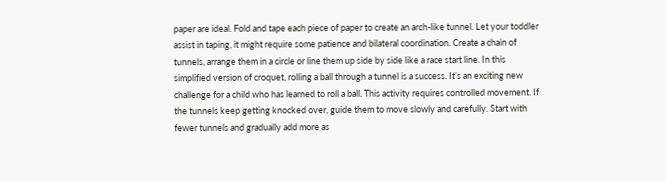paper are ideal. Fold and tape each piece of paper to create an arch-like tunnel. Let your toddler assist in taping, it might require some patience and bilateral coordination. Create a chain of tunnels, arrange them in a circle or line them up side by side like a race start line. In this simplified version of croquet, rolling a ball through a tunnel is a success. It’s an exciting new challenge for a child who has learned to roll a ball. This activity requires controlled movement. If the tunnels keep getting knocked over, guide them to move slowly and carefully. Start with fewer tunnels and gradually add more as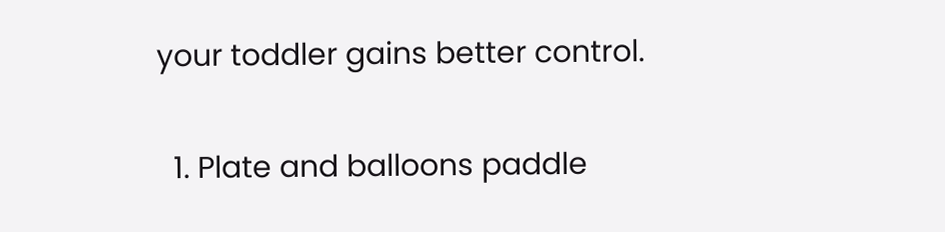your toddler gains better control.

  1. Plate and balloons paddle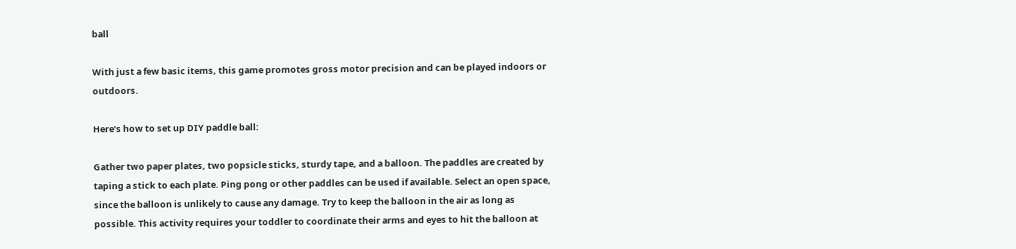ball

With just a few basic items, this game promotes gross motor precision and can be played indoors or outdoors.

Here’s how to set up DIY paddle ball:

Gather two paper plates, two popsicle sticks, sturdy tape, and a balloon. The paddles are created by taping a stick to each plate. Ping pong or other paddles can be used if available. Select an open space, since the balloon is unlikely to cause any damage. Try to keep the balloon in the air as long as possible. This activity requires your toddler to coordinate their arms and eyes to hit the balloon at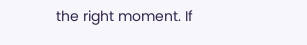the right moment. If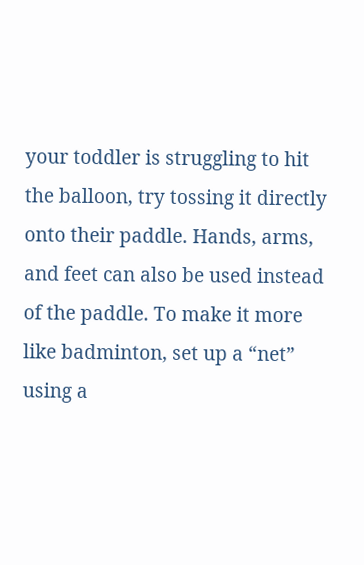your toddler is struggling to hit the balloon, try tossing it directly onto their paddle. Hands, arms, and feet can also be used instead of the paddle. To make it more like badminton, set up a “net” using a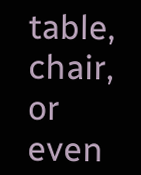table, chair, or even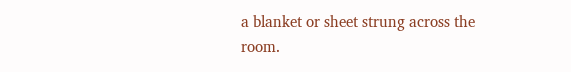a blanket or sheet strung across the room.